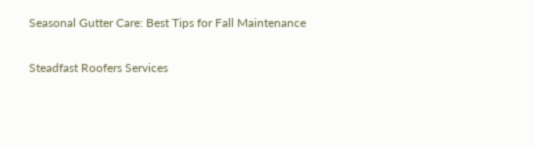Seasonal Gutter Care: Best Tips for Fall Maintenance

Steadfast Roofers Services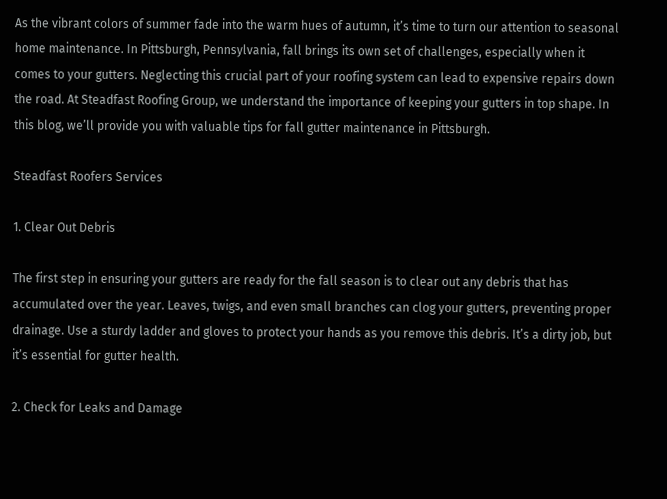As the vibrant colors of summer fade into the warm hues of autumn, it’s time to turn our attention to seasonal home maintenance. In Pittsburgh, Pennsylvania, fall brings its own set of challenges, especially when it comes to your gutters. Neglecting this crucial part of your roofing system can lead to expensive repairs down the road. At Steadfast Roofing Group, we understand the importance of keeping your gutters in top shape. In this blog, we’ll provide you with valuable tips for fall gutter maintenance in Pittsburgh.

Steadfast Roofers Services

1. Clear Out Debris

The first step in ensuring your gutters are ready for the fall season is to clear out any debris that has accumulated over the year. Leaves, twigs, and even small branches can clog your gutters, preventing proper drainage. Use a sturdy ladder and gloves to protect your hands as you remove this debris. It’s a dirty job, but it’s essential for gutter health.

2. Check for Leaks and Damage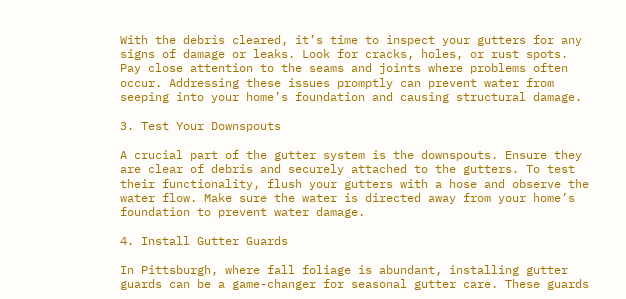With the debris cleared, it’s time to inspect your gutters for any signs of damage or leaks. Look for cracks, holes, or rust spots. Pay close attention to the seams and joints where problems often occur. Addressing these issues promptly can prevent water from seeping into your home’s foundation and causing structural damage.

3. Test Your Downspouts

A crucial part of the gutter system is the downspouts. Ensure they are clear of debris and securely attached to the gutters. To test their functionality, flush your gutters with a hose and observe the water flow. Make sure the water is directed away from your home’s foundation to prevent water damage.

4. Install Gutter Guards

In Pittsburgh, where fall foliage is abundant, installing gutter guards can be a game-changer for seasonal gutter care. These guards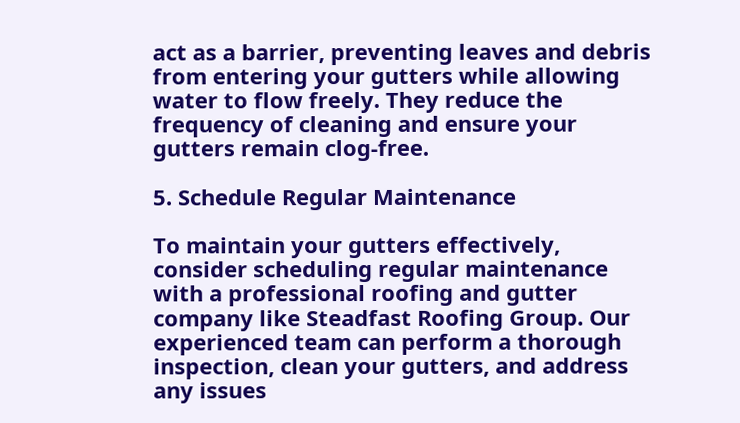act as a barrier, preventing leaves and debris from entering your gutters while allowing water to flow freely. They reduce the frequency of cleaning and ensure your gutters remain clog-free.

5. Schedule Regular Maintenance

To maintain your gutters effectively, consider scheduling regular maintenance with a professional roofing and gutter company like Steadfast Roofing Group. Our experienced team can perform a thorough inspection, clean your gutters, and address any issues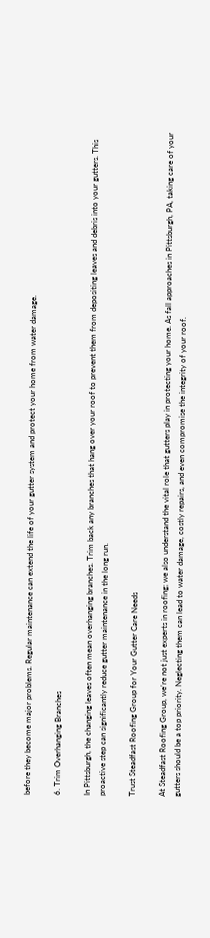before they become major problems. Regular maintenance can extend the life of your gutter system and protect your home from water damage.

6. Trim Overhanging Branches

In Pittsburgh, the changing leaves often mean overhanging branches. Trim back any branches that hang over your roof to prevent them from depositing leaves and debris into your gutters. This proactive step can significantly reduce gutter maintenance in the long run.

Trust Steadfast Roofing Group for Your Gutter Care Needs

At Steadfast Roofing Group, we’re not just experts in roofing; we also understand the vital role that gutters play in protecting your home. As fall approaches in Pittsburgh, PA, taking care of your gutters should be a top priority. Neglecting them can lead to water damage, costly repairs, and even compromise the integrity of your roof.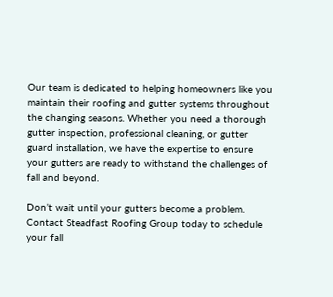Our team is dedicated to helping homeowners like you maintain their roofing and gutter systems throughout the changing seasons. Whether you need a thorough gutter inspection, professional cleaning, or gutter guard installation, we have the expertise to ensure your gutters are ready to withstand the challenges of fall and beyond.

Don’t wait until your gutters become a problem. Contact Steadfast Roofing Group today to schedule your fall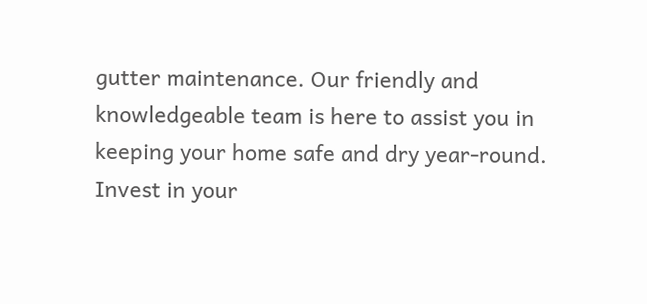gutter maintenance. Our friendly and knowledgeable team is here to assist you in keeping your home safe and dry year-round. Invest in your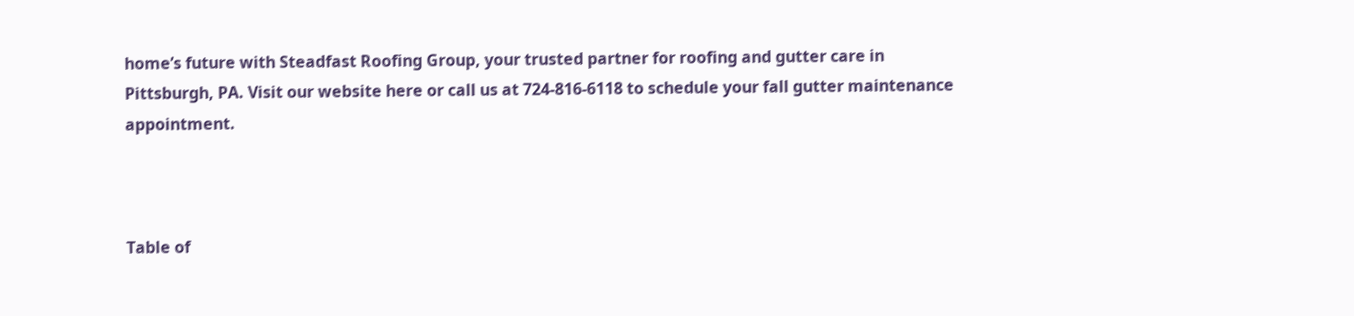home’s future with Steadfast Roofing Group, your trusted partner for roofing and gutter care in Pittsburgh, PA. Visit our website here or call us at 724-816-6118 to schedule your fall gutter maintenance appointment.



Table of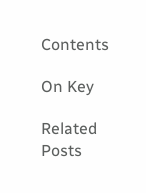Contents

On Key

Related Posts